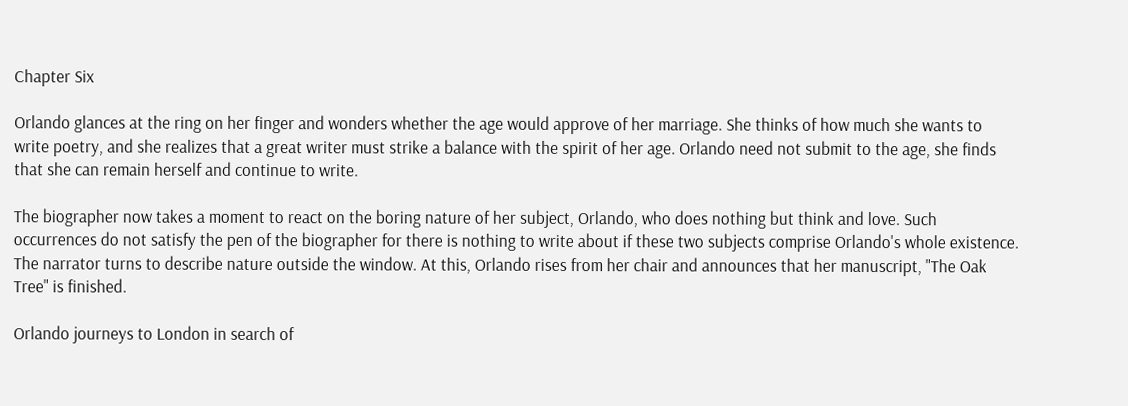Chapter Six

Orlando glances at the ring on her finger and wonders whether the age would approve of her marriage. She thinks of how much she wants to write poetry, and she realizes that a great writer must strike a balance with the spirit of her age. Orlando need not submit to the age, she finds that she can remain herself and continue to write.

The biographer now takes a moment to react on the boring nature of her subject, Orlando, who does nothing but think and love. Such occurrences do not satisfy the pen of the biographer for there is nothing to write about if these two subjects comprise Orlando's whole existence. The narrator turns to describe nature outside the window. At this, Orlando rises from her chair and announces that her manuscript, "The Oak Tree" is finished.

Orlando journeys to London in search of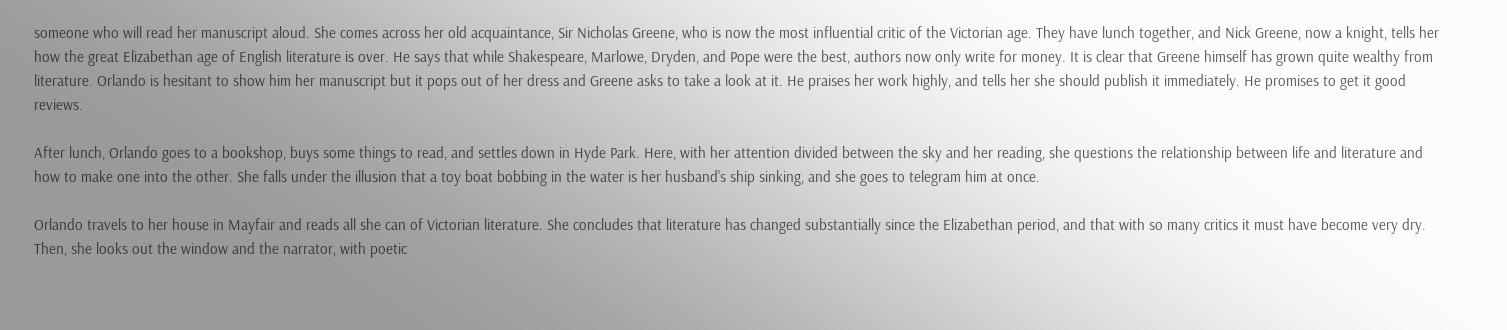someone who will read her manuscript aloud. She comes across her old acquaintance, Sir Nicholas Greene, who is now the most influential critic of the Victorian age. They have lunch together, and Nick Greene, now a knight, tells her how the great Elizabethan age of English literature is over. He says that while Shakespeare, Marlowe, Dryden, and Pope were the best, authors now only write for money. It is clear that Greene himself has grown quite wealthy from literature. Orlando is hesitant to show him her manuscript but it pops out of her dress and Greene asks to take a look at it. He praises her work highly, and tells her she should publish it immediately. He promises to get it good reviews.

After lunch, Orlando goes to a bookshop, buys some things to read, and settles down in Hyde Park. Here, with her attention divided between the sky and her reading, she questions the relationship between life and literature and how to make one into the other. She falls under the illusion that a toy boat bobbing in the water is her husband's ship sinking, and she goes to telegram him at once.

Orlando travels to her house in Mayfair and reads all she can of Victorian literature. She concludes that literature has changed substantially since the Elizabethan period, and that with so many critics it must have become very dry. Then, she looks out the window and the narrator, with poetic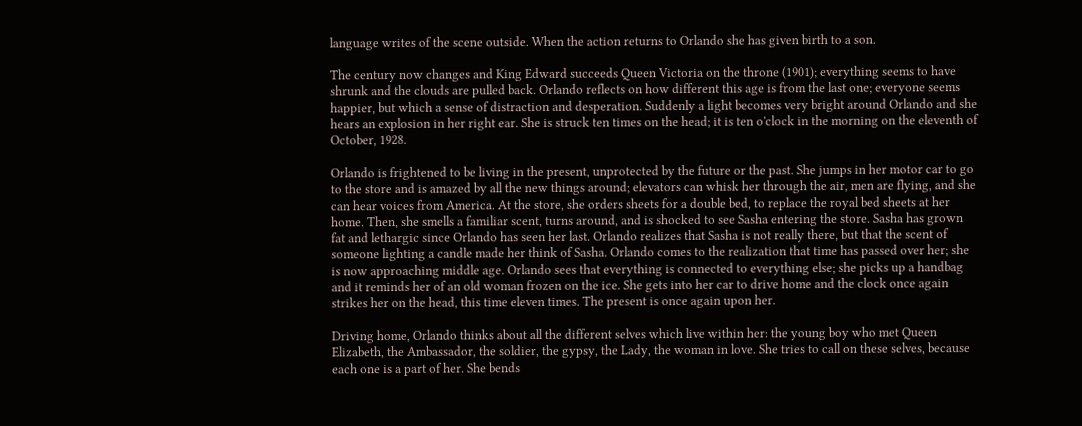language writes of the scene outside. When the action returns to Orlando she has given birth to a son.

The century now changes and King Edward succeeds Queen Victoria on the throne (1901); everything seems to have shrunk and the clouds are pulled back. Orlando reflects on how different this age is from the last one; everyone seems happier, but which a sense of distraction and desperation. Suddenly a light becomes very bright around Orlando and she hears an explosion in her right ear. She is struck ten times on the head; it is ten o'clock in the morning on the eleventh of October, 1928.

Orlando is frightened to be living in the present, unprotected by the future or the past. She jumps in her motor car to go to the store and is amazed by all the new things around; elevators can whisk her through the air, men are flying, and she can hear voices from America. At the store, she orders sheets for a double bed, to replace the royal bed sheets at her home. Then, she smells a familiar scent, turns around, and is shocked to see Sasha entering the store. Sasha has grown fat and lethargic since Orlando has seen her last. Orlando realizes that Sasha is not really there, but that the scent of someone lighting a candle made her think of Sasha. Orlando comes to the realization that time has passed over her; she is now approaching middle age. Orlando sees that everything is connected to everything else; she picks up a handbag and it reminds her of an old woman frozen on the ice. She gets into her car to drive home and the clock once again strikes her on the head, this time eleven times. The present is once again upon her.

Driving home, Orlando thinks about all the different selves which live within her: the young boy who met Queen Elizabeth, the Ambassador, the soldier, the gypsy, the Lady, the woman in love. She tries to call on these selves, because each one is a part of her. She bends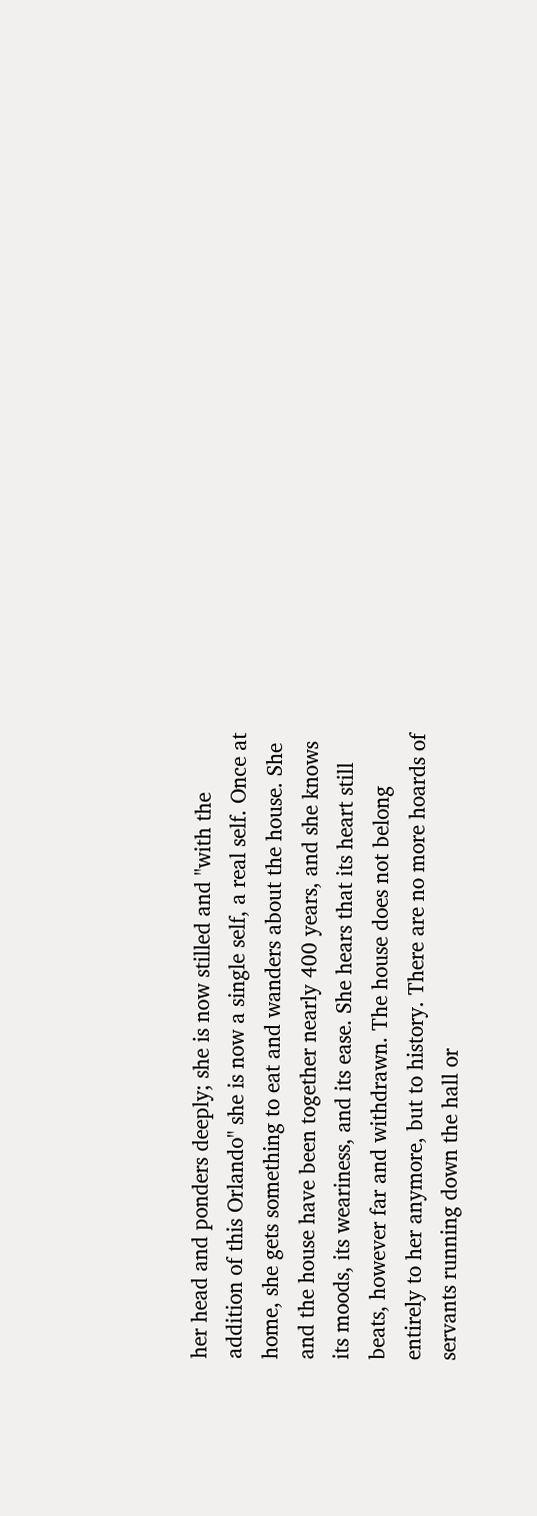her head and ponders deeply; she is now stilled and "with the addition of this Orlando" she is now a single self, a real self. Once at home, she gets something to eat and wanders about the house. She and the house have been together nearly 400 years, and she knows its moods, its weariness, and its ease. She hears that its heart still beats, however far and withdrawn. The house does not belong entirely to her anymore, but to history. There are no more hoards of servants running down the hall or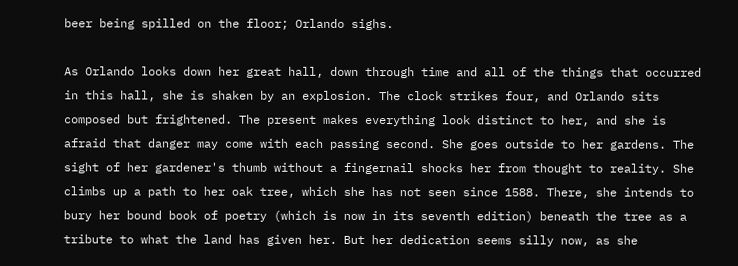beer being spilled on the floor; Orlando sighs.

As Orlando looks down her great hall, down through time and all of the things that occurred in this hall, she is shaken by an explosion. The clock strikes four, and Orlando sits composed but frightened. The present makes everything look distinct to her, and she is afraid that danger may come with each passing second. She goes outside to her gardens. The sight of her gardener's thumb without a fingernail shocks her from thought to reality. She climbs up a path to her oak tree, which she has not seen since 1588. There, she intends to bury her bound book of poetry (which is now in its seventh edition) beneath the tree as a tribute to what the land has given her. But her dedication seems silly now, as she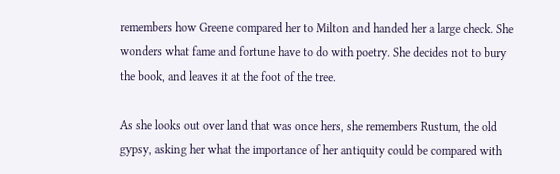remembers how Greene compared her to Milton and handed her a large check. She wonders what fame and fortune have to do with poetry. She decides not to bury the book, and leaves it at the foot of the tree.

As she looks out over land that was once hers, she remembers Rustum, the old gypsy, asking her what the importance of her antiquity could be compared with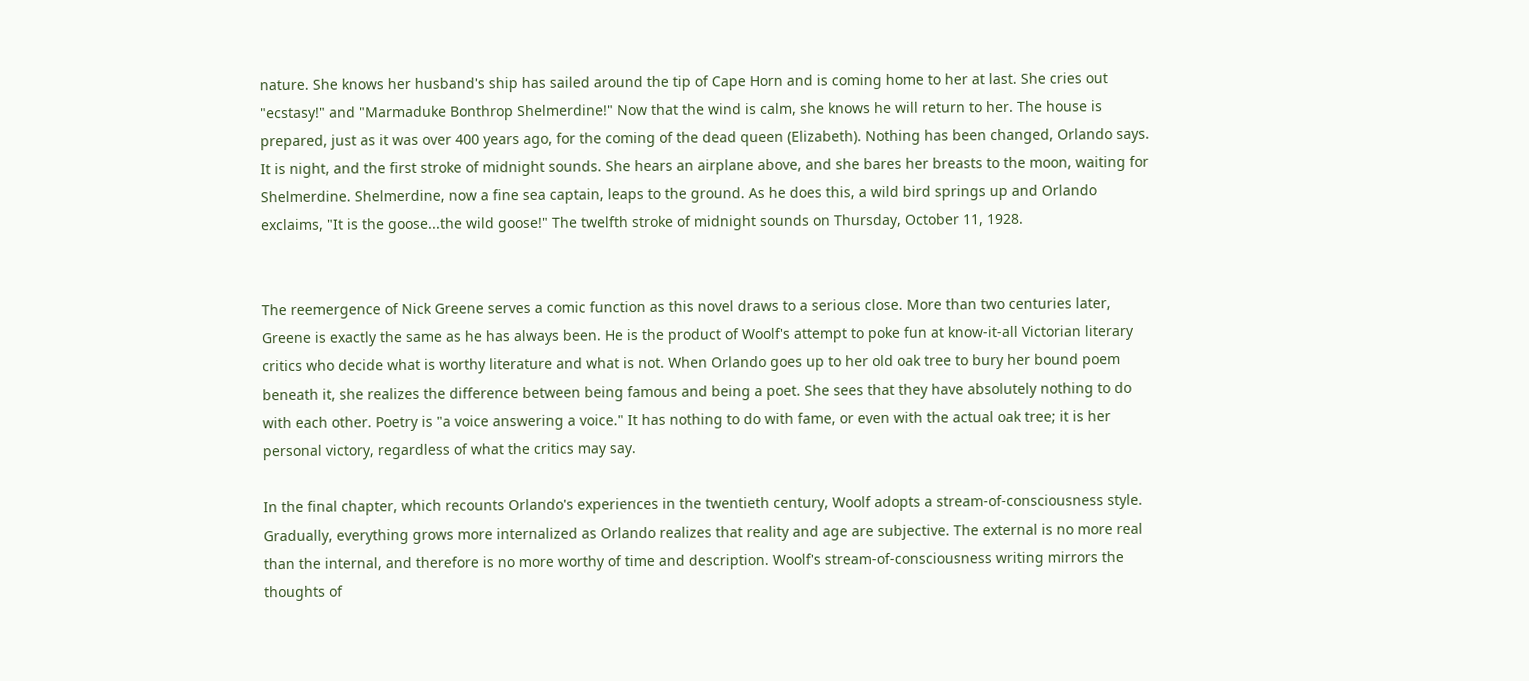nature. She knows her husband's ship has sailed around the tip of Cape Horn and is coming home to her at last. She cries out "ecstasy!" and "Marmaduke Bonthrop Shelmerdine!" Now that the wind is calm, she knows he will return to her. The house is prepared, just as it was over 400 years ago, for the coming of the dead queen (Elizabeth). Nothing has been changed, Orlando says. It is night, and the first stroke of midnight sounds. She hears an airplane above, and she bares her breasts to the moon, waiting for Shelmerdine. Shelmerdine, now a fine sea captain, leaps to the ground. As he does this, a wild bird springs up and Orlando exclaims, "It is the goose...the wild goose!" The twelfth stroke of midnight sounds on Thursday, October 11, 1928.


The reemergence of Nick Greene serves a comic function as this novel draws to a serious close. More than two centuries later, Greene is exactly the same as he has always been. He is the product of Woolf's attempt to poke fun at know-it-all Victorian literary critics who decide what is worthy literature and what is not. When Orlando goes up to her old oak tree to bury her bound poem beneath it, she realizes the difference between being famous and being a poet. She sees that they have absolutely nothing to do with each other. Poetry is "a voice answering a voice." It has nothing to do with fame, or even with the actual oak tree; it is her personal victory, regardless of what the critics may say.

In the final chapter, which recounts Orlando's experiences in the twentieth century, Woolf adopts a stream-of-consciousness style. Gradually, everything grows more internalized as Orlando realizes that reality and age are subjective. The external is no more real than the internal, and therefore is no more worthy of time and description. Woolf's stream-of-consciousness writing mirrors the thoughts of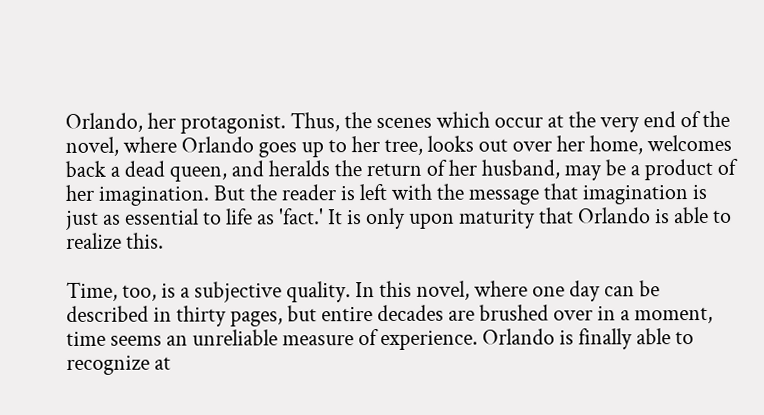Orlando, her protagonist. Thus, the scenes which occur at the very end of the novel, where Orlando goes up to her tree, looks out over her home, welcomes back a dead queen, and heralds the return of her husband, may be a product of her imagination. But the reader is left with the message that imagination is just as essential to life as 'fact.' It is only upon maturity that Orlando is able to realize this.

Time, too, is a subjective quality. In this novel, where one day can be described in thirty pages, but entire decades are brushed over in a moment, time seems an unreliable measure of experience. Orlando is finally able to recognize at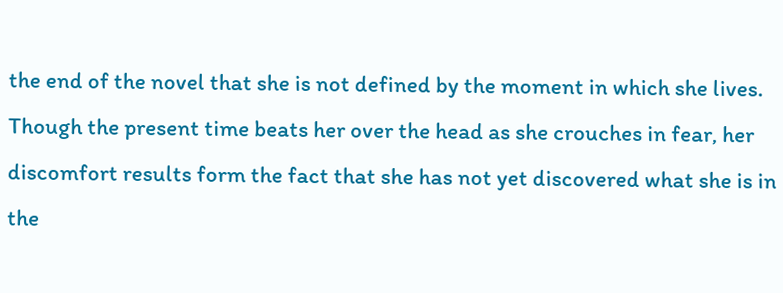the end of the novel that she is not defined by the moment in which she lives. Though the present time beats her over the head as she crouches in fear, her discomfort results form the fact that she has not yet discovered what she is in the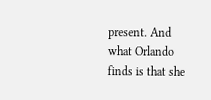present. And what Orlando finds is that she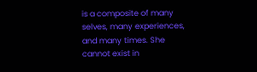is a composite of many selves, many experiences, and many times. She cannot exist in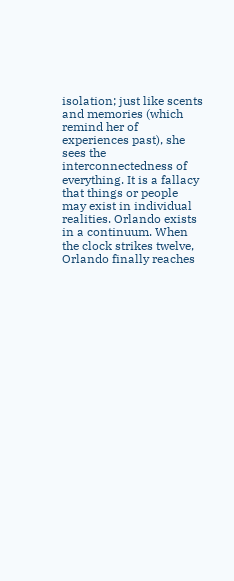isolation; just like scents and memories (which remind her of experiences past), she sees the interconnectedness of everything. It is a fallacy that things or people may exist in individual realities. Orlando exists in a continuum. When the clock strikes twelve, Orlando finally reaches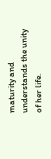maturity and understands the unity of her life.